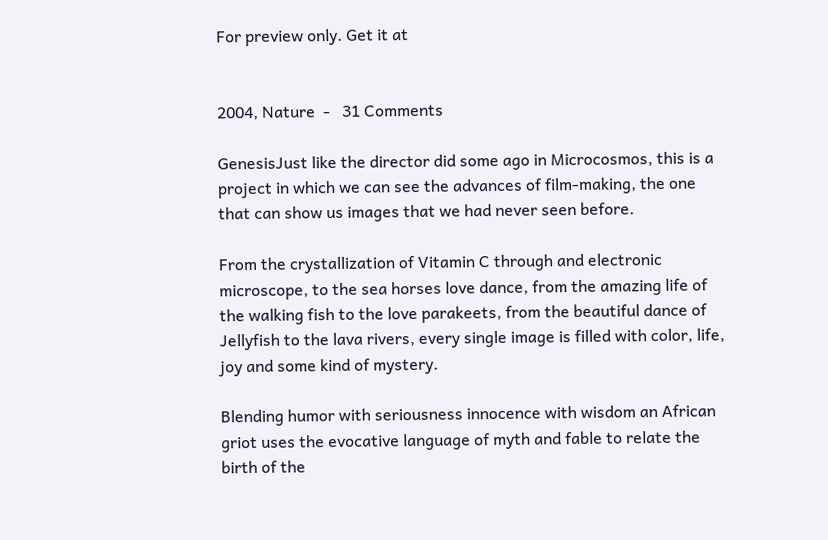For preview only. Get it at


2004, Nature  -   31 Comments

GenesisJust like the director did some ago in Microcosmos, this is a project in which we can see the advances of film-making, the one that can show us images that we had never seen before.

From the crystallization of Vitamin C through and electronic microscope, to the sea horses love dance, from the amazing life of the walking fish to the love parakeets, from the beautiful dance of Jellyfish to the lava rivers, every single image is filled with color, life, joy and some kind of mystery.

Blending humor with seriousness innocence with wisdom an African griot uses the evocative language of myth and fable to relate the birth of the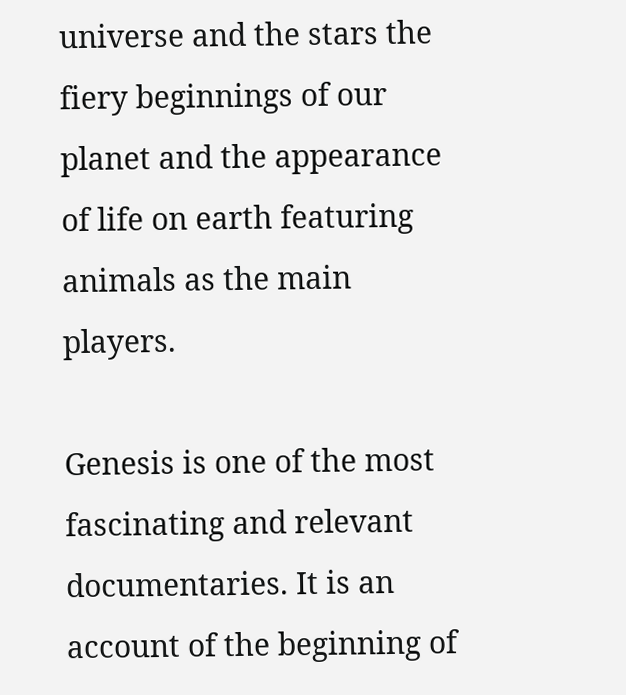universe and the stars the fiery beginnings of our planet and the appearance of life on earth featuring animals as the main players.

Genesis is one of the most fascinating and relevant documentaries. It is an account of the beginning of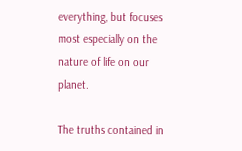everything, but focuses most especially on the nature of life on our planet.

The truths contained in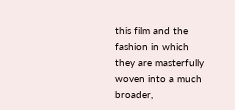this film and the fashion in which they are masterfully woven into a much broader,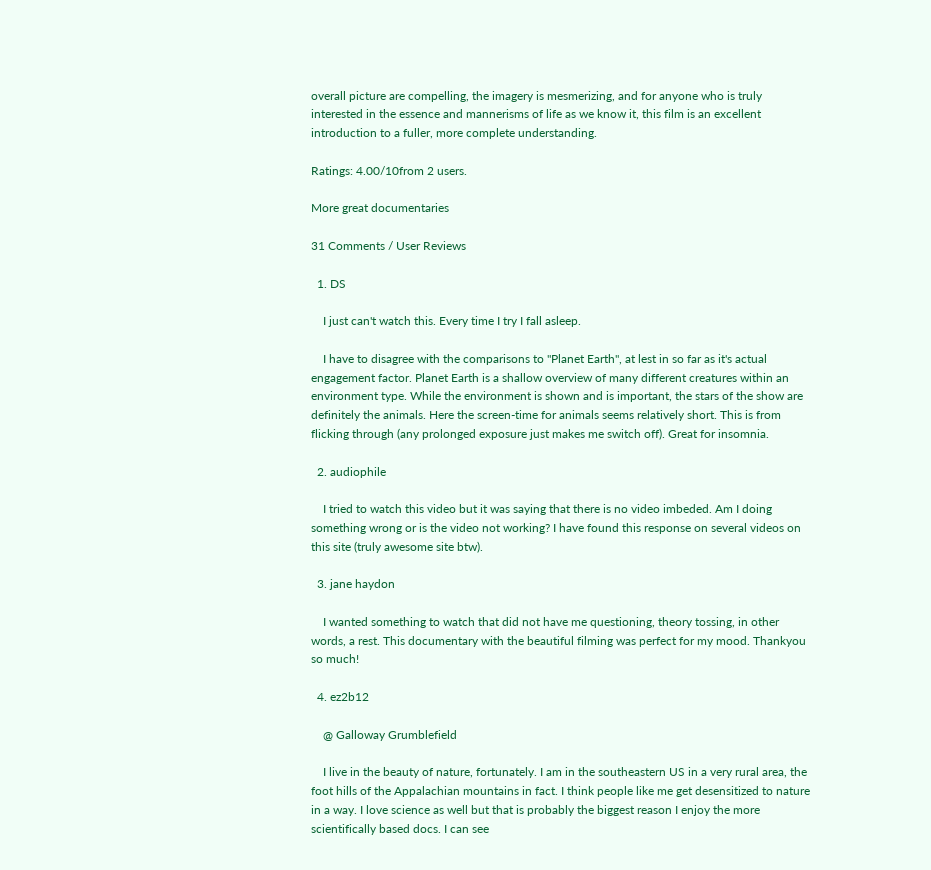overall picture are compelling, the imagery is mesmerizing, and for anyone who is truly interested in the essence and mannerisms of life as we know it, this film is an excellent introduction to a fuller, more complete understanding.

Ratings: 4.00/10from 2 users.

More great documentaries

31 Comments / User Reviews

  1. DS

    I just can't watch this. Every time I try I fall asleep.

    I have to disagree with the comparisons to "Planet Earth", at lest in so far as it's actual engagement factor. Planet Earth is a shallow overview of many different creatures within an environment type. While the environment is shown and is important, the stars of the show are definitely the animals. Here the screen-time for animals seems relatively short. This is from flicking through (any prolonged exposure just makes me switch off). Great for insomnia.

  2. audiophile

    I tried to watch this video but it was saying that there is no video imbeded. Am I doing something wrong or is the video not working? I have found this response on several videos on this site (truly awesome site btw).

  3. jane haydon

    I wanted something to watch that did not have me questioning, theory tossing, in other words, a rest. This documentary with the beautiful filming was perfect for my mood. Thankyou so much!

  4. ez2b12

    @ Galloway Grumblefield

    I live in the beauty of nature, fortunately. I am in the southeastern US in a very rural area, the foot hills of the Appalachian mountains in fact. I think people like me get desensitized to nature in a way. I love science as well but that is probably the biggest reason I enjoy the more scientifically based docs. I can see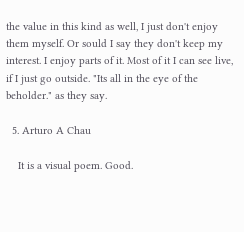the value in this kind as well, I just don't enjoy them myself. Or sould I say they don't keep my interest. I enjoy parts of it. Most of it I can see live, if I just go outside. "Its all in the eye of the beholder." as they say.

  5. Arturo A Chau

    It is a visual poem. Good.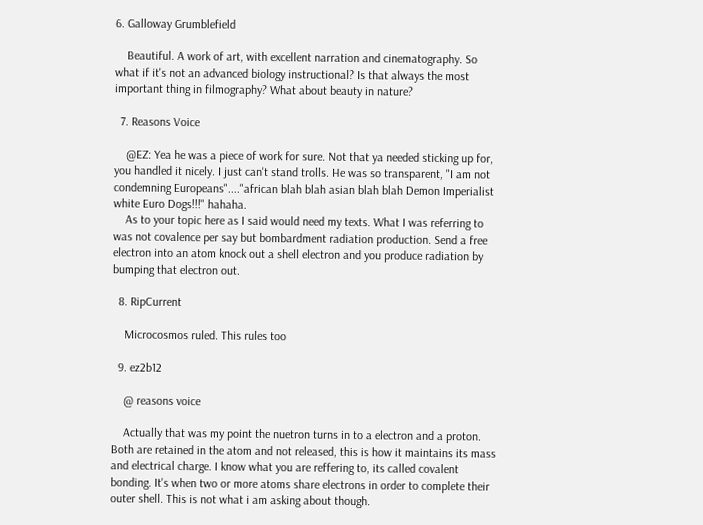6. Galloway Grumblefield

    Beautiful. A work of art, with excellent narration and cinematography. So what if it's not an advanced biology instructional? Is that always the most important thing in filmography? What about beauty in nature?

  7. Reasons Voice

    @EZ: Yea he was a piece of work for sure. Not that ya needed sticking up for, you handled it nicely. I just can't stand trolls. He was so transparent, "I am not condemning Europeans"...."african blah blah asian blah blah Demon Imperialist white Euro Dogs!!!" hahaha.
    As to your topic here as I said would need my texts. What I was referring to was not covalence per say but bombardment radiation production. Send a free electron into an atom knock out a shell electron and you produce radiation by bumping that electron out.

  8. RipCurrent

    Microcosmos ruled. This rules too

  9. ez2b12

    @ reasons voice

    Actually that was my point the nuetron turns in to a electron and a proton. Both are retained in the atom and not released, this is how it maintains its mass and electrical charge. I know what you are reffering to, its called covalent bonding. It's when two or more atoms share electrons in order to complete their outer shell. This is not what i am asking about though.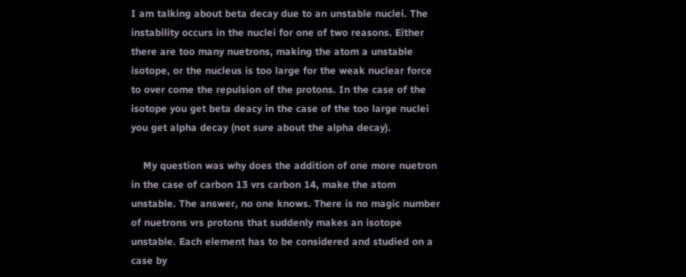I am talking about beta decay due to an unstable nuclei. The instability occurs in the nuclei for one of two reasons. Either there are too many nuetrons, making the atom a unstable isotope, or the nucleus is too large for the weak nuclear force to over come the repulsion of the protons. In the case of the isotope you get beta deacy in the case of the too large nuclei you get alpha decay (not sure about the alpha decay).

    My question was why does the addition of one more nuetron in the case of carbon 13 vrs carbon 14, make the atom unstable. The answer, no one knows. There is no magic number of nuetrons vrs protons that suddenly makes an isotope unstable. Each element has to be considered and studied on a case by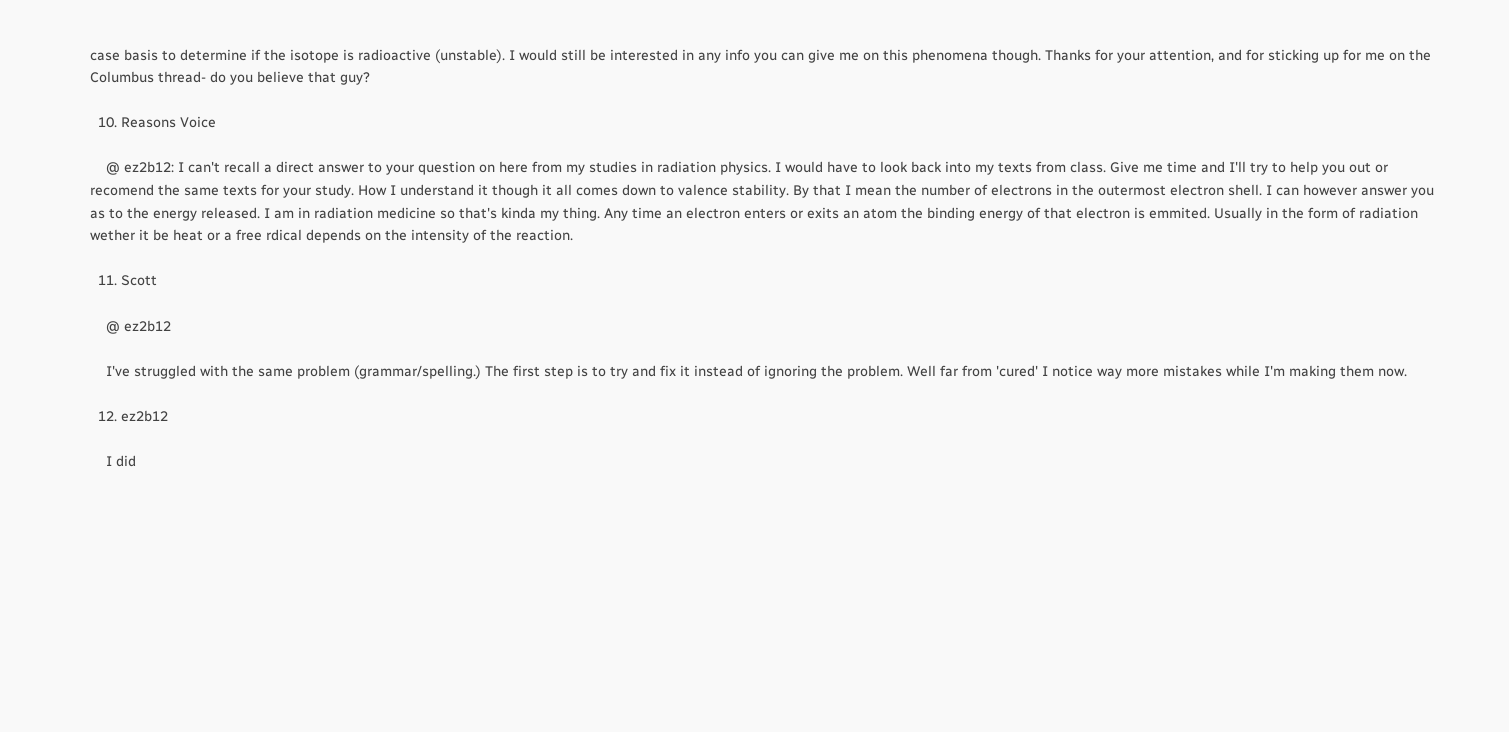case basis to determine if the isotope is radioactive (unstable). I would still be interested in any info you can give me on this phenomena though. Thanks for your attention, and for sticking up for me on the Columbus thread- do you believe that guy?

  10. Reasons Voice

    @ ez2b12: I can't recall a direct answer to your question on here from my studies in radiation physics. I would have to look back into my texts from class. Give me time and I'll try to help you out or recomend the same texts for your study. How I understand it though it all comes down to valence stability. By that I mean the number of electrons in the outermost electron shell. I can however answer you as to the energy released. I am in radiation medicine so that's kinda my thing. Any time an electron enters or exits an atom the binding energy of that electron is emmited. Usually in the form of radiation wether it be heat or a free rdical depends on the intensity of the reaction.

  11. Scott

    @ ez2b12

    I've struggled with the same problem (grammar/spelling.) The first step is to try and fix it instead of ignoring the problem. Well far from 'cured' I notice way more mistakes while I'm making them now.

  12. ez2b12

    I did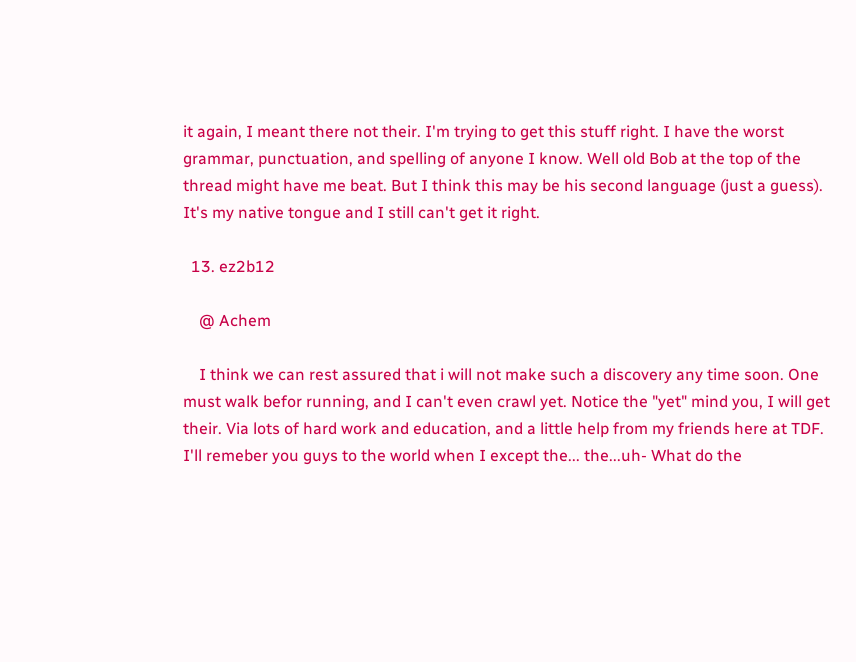it again, I meant there not their. I'm trying to get this stuff right. I have the worst grammar, punctuation, and spelling of anyone I know. Well old Bob at the top of the thread might have me beat. But I think this may be his second language (just a guess). It's my native tongue and I still can't get it right.

  13. ez2b12

    @ Achem

    I think we can rest assured that i will not make such a discovery any time soon. One must walk befor running, and I can't even crawl yet. Notice the "yet" mind you, I will get their. Via lots of hard work and education, and a little help from my friends here at TDF. I'll remeber you guys to the world when I except the... the...uh- What do the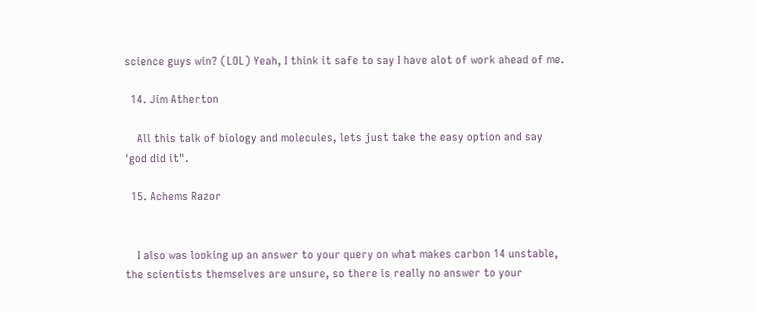science guys win? (LOL) Yeah, I think it safe to say I have alot of work ahead of me.

  14. Jim Atherton

    All this talk of biology and molecules, lets just take the easy option and say 'god did it".

  15. Achems Razor


    I also was looking up an answer to your query on what makes carbon 14 unstable, the scientists themselves are unsure, so there is really no answer to your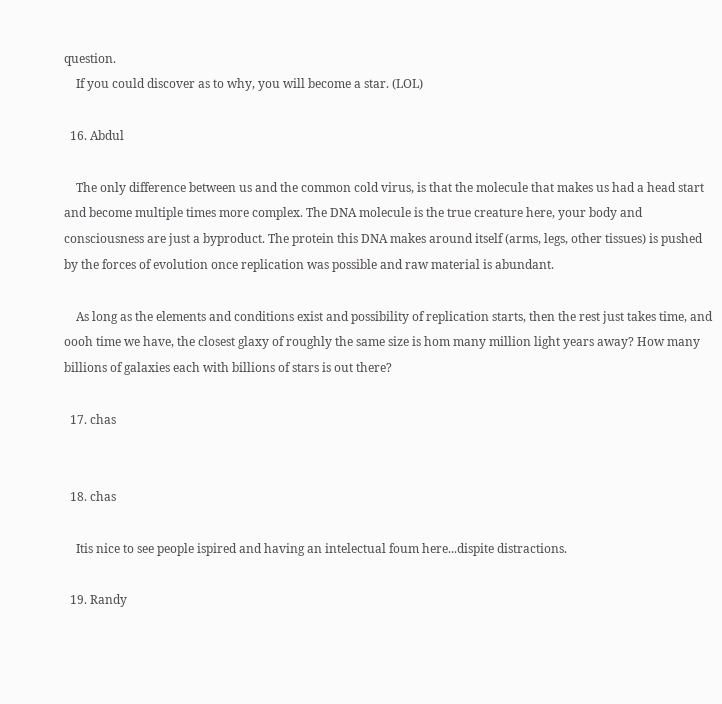question.
    If you could discover as to why, you will become a star. (LOL)

  16. Abdul

    The only difference between us and the common cold virus, is that the molecule that makes us had a head start and become multiple times more complex. The DNA molecule is the true creature here, your body and consciousness are just a byproduct. The protein this DNA makes around itself (arms, legs, other tissues) is pushed by the forces of evolution once replication was possible and raw material is abundant.

    As long as the elements and conditions exist and possibility of replication starts, then the rest just takes time, and oooh time we have, the closest glaxy of roughly the same size is hom many million light years away? How many billions of galaxies each with billions of stars is out there?

  17. chas


  18. chas

    Itis nice to see people ispired and having an intelectual foum here...dispite distractions.

  19. Randy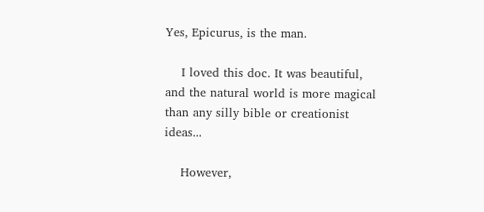Yes, Epicurus, is the man.

    I loved this doc. It was beautiful, and the natural world is more magical than any silly bible or creationist ideas...

    However,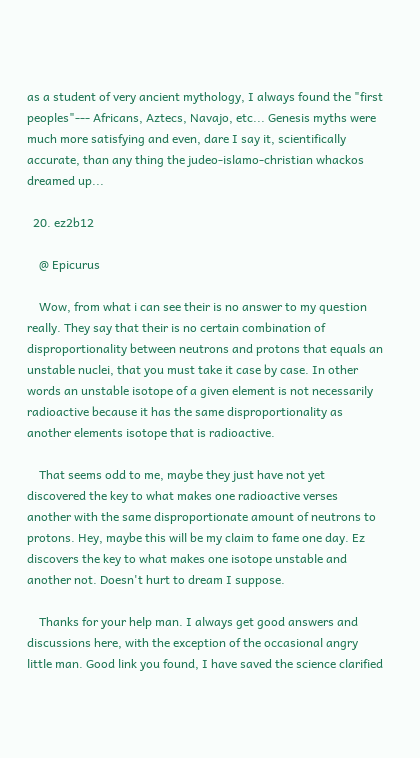as a student of very ancient mythology, I always found the "first peoples"--- Africans, Aztecs, Navajo, etc... Genesis myths were much more satisfying and even, dare I say it, scientifically accurate, than any thing the judeo-islamo-christian whackos dreamed up...

  20. ez2b12

    @ Epicurus

    Wow, from what i can see their is no answer to my question really. They say that their is no certain combination of disproportionality between neutrons and protons that equals an unstable nuclei, that you must take it case by case. In other words an unstable isotope of a given element is not necessarily radioactive because it has the same disproportionality as another elements isotope that is radioactive.

    That seems odd to me, maybe they just have not yet discovered the key to what makes one radioactive verses another with the same disproportionate amount of neutrons to protons. Hey, maybe this will be my claim to fame one day. Ez discovers the key to what makes one isotope unstable and another not. Doesn't hurt to dream I suppose.

    Thanks for your help man. I always get good answers and discussions here, with the exception of the occasional angry little man. Good link you found, I have saved the science clarified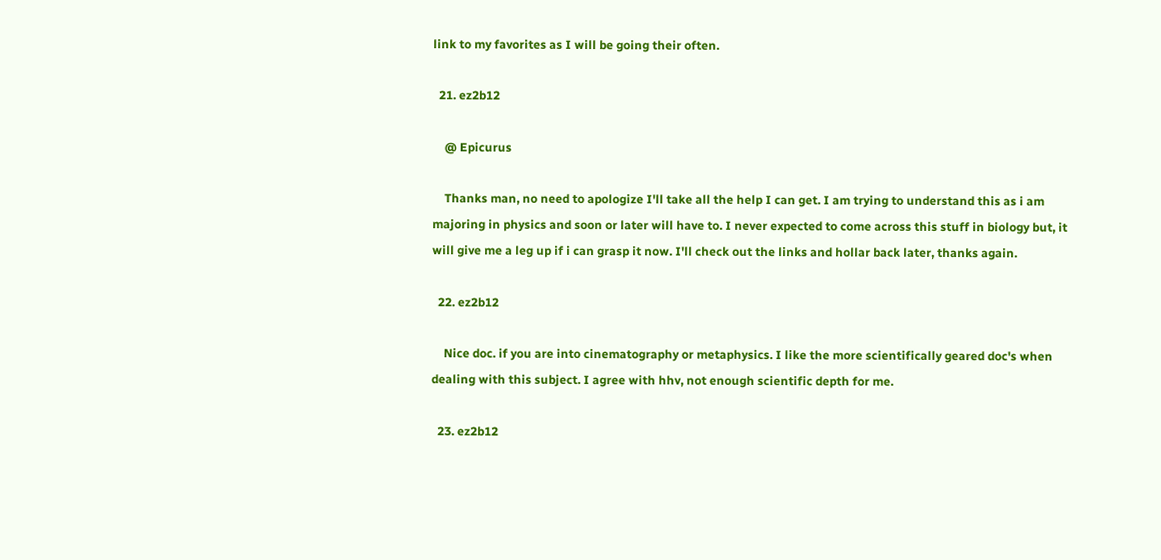link to my favorites as I will be going their often.

  21. ez2b12

    @ Epicurus

    Thanks man, no need to apologize I'll take all the help I can get. I am trying to understand this as i am majoring in physics and soon or later will have to. I never expected to come across this stuff in biology but, it will give me a leg up if i can grasp it now. I'll check out the links and hollar back later, thanks again.

  22. ez2b12

    Nice doc. if you are into cinematography or metaphysics. I like the more scientifically geared doc's when dealing with this subject. I agree with hhv, not enough scientific depth for me.

  23. ez2b12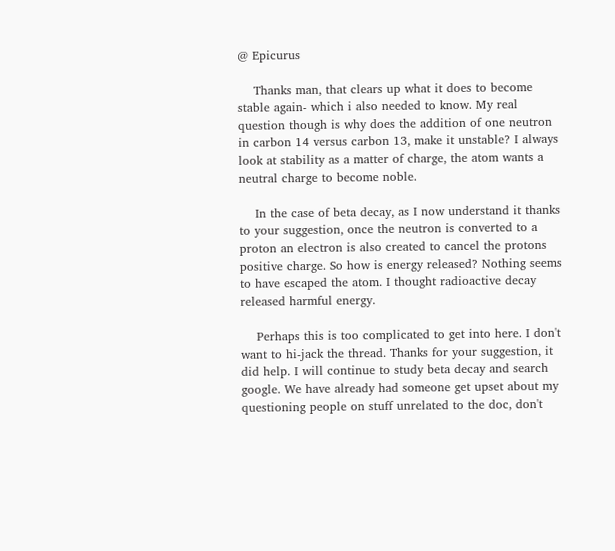@ Epicurus

    Thanks man, that clears up what it does to become stable again- which i also needed to know. My real question though is why does the addition of one neutron in carbon 14 versus carbon 13, make it unstable? I always look at stability as a matter of charge, the atom wants a neutral charge to become noble.

    In the case of beta decay, as I now understand it thanks to your suggestion, once the neutron is converted to a proton an electron is also created to cancel the protons positive charge. So how is energy released? Nothing seems to have escaped the atom. I thought radioactive decay released harmful energy.

    Perhaps this is too complicated to get into here. I don't want to hi-jack the thread. Thanks for your suggestion, it did help. I will continue to study beta decay and search google. We have already had someone get upset about my questioning people on stuff unrelated to the doc, don't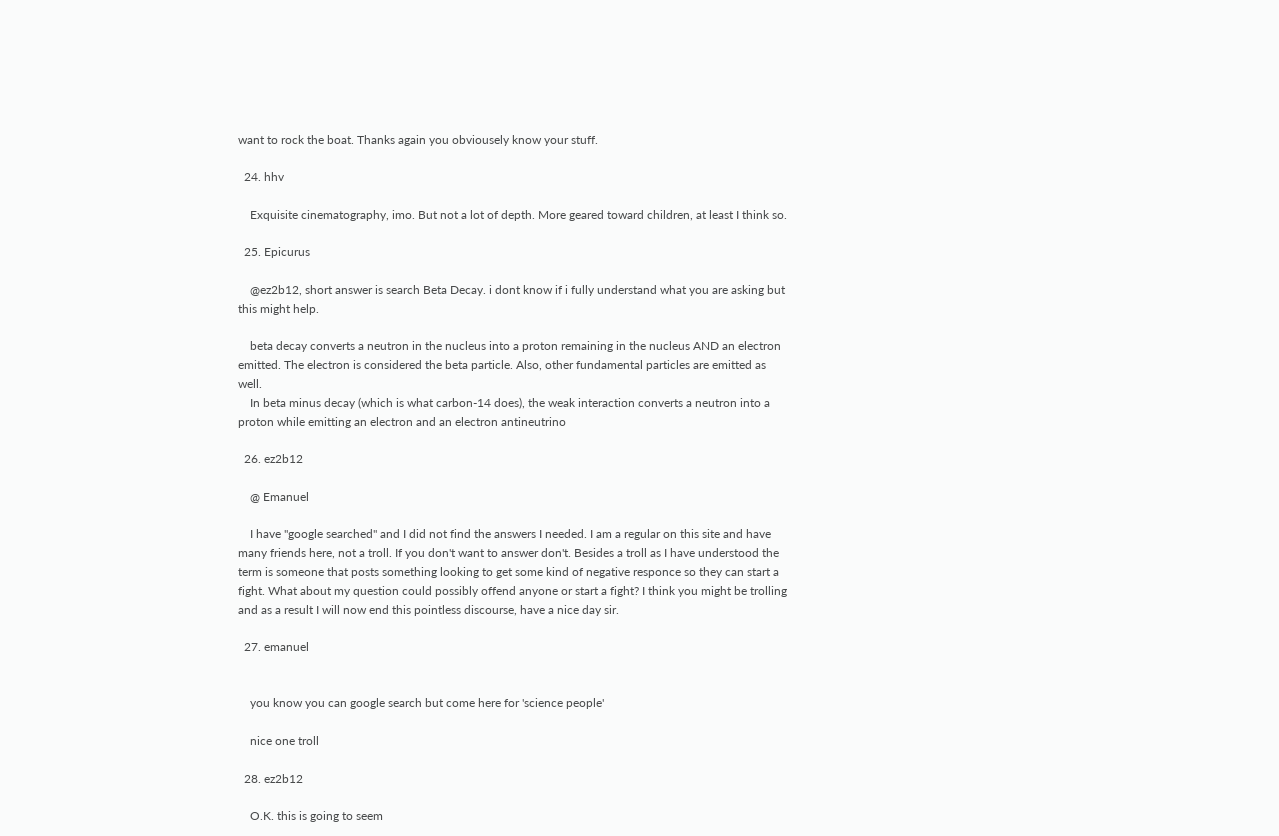want to rock the boat. Thanks again you obviousely know your stuff.

  24. hhv

    Exquisite cinematography, imo. But not a lot of depth. More geared toward children, at least I think so.

  25. Epicurus

    @ez2b12, short answer is search Beta Decay. i dont know if i fully understand what you are asking but this might help.

    beta decay converts a neutron in the nucleus into a proton remaining in the nucleus AND an electron emitted. The electron is considered the beta particle. Also, other fundamental particles are emitted as well.
    In beta minus decay (which is what carbon-14 does), the weak interaction converts a neutron into a proton while emitting an electron and an electron antineutrino

  26. ez2b12

    @ Emanuel

    I have "google searched" and I did not find the answers I needed. I am a regular on this site and have many friends here, not a troll. If you don't want to answer don't. Besides a troll as I have understood the term is someone that posts something looking to get some kind of negative responce so they can start a fight. What about my question could possibly offend anyone or start a fight? I think you might be trolling and as a result I will now end this pointless discourse, have a nice day sir.

  27. emanuel


    you know you can google search but come here for 'science people'

    nice one troll

  28. ez2b12

    O.K. this is going to seem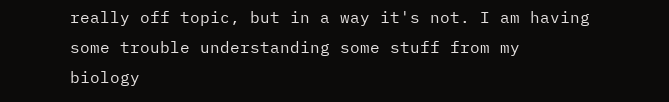really off topic, but in a way it's not. I am having some trouble understanding some stuff from my biology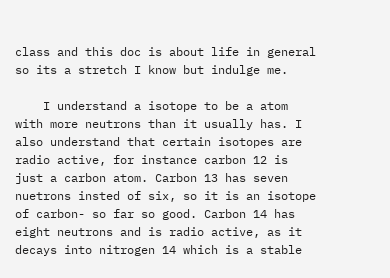class and this doc is about life in general so its a stretch I know but indulge me.

    I understand a isotope to be a atom with more neutrons than it usually has. I also understand that certain isotopes are radio active, for instance carbon 12 is just a carbon atom. Carbon 13 has seven nuetrons insted of six, so it is an isotope of carbon- so far so good. Carbon 14 has eight neutrons and is radio active, as it decays into nitrogen 14 which is a stable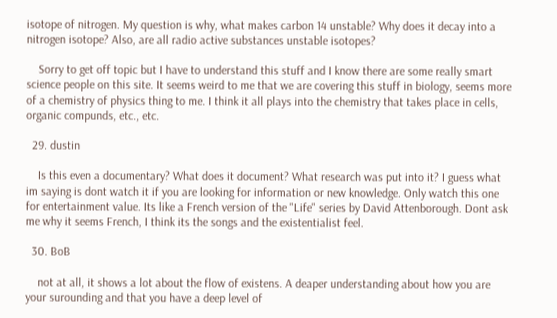isotope of nitrogen. My question is why, what makes carbon 14 unstable? Why does it decay into a nitrogen isotope? Also, are all radio active substances unstable isotopes?

    Sorry to get off topic but I have to understand this stuff and I know there are some really smart science people on this site. It seems weird to me that we are covering this stuff in biology, seems more of a chemistry of physics thing to me. I think it all plays into the chemistry that takes place in cells, organic compunds, etc., etc.

  29. dustin

    Is this even a documentary? What does it document? What research was put into it? I guess what im saying is dont watch it if you are looking for information or new knowledge. Only watch this one for entertainment value. Its like a French version of the "Life" series by David Attenborough. Dont ask me why it seems French, I think its the songs and the existentialist feel.

  30. BoB

    not at all, it shows a lot about the flow of existens. A deaper understanding about how you are your surounding and that you have a deep level of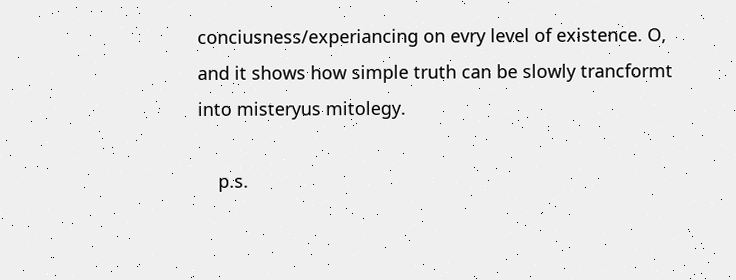conciusness/experiancing on evry level of existence. O, and it shows how simple truth can be slowly trancformt into misteryus mitolegy.

    p.s.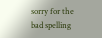sorry for the bad spelling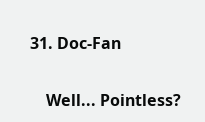31. Doc-Fan

    Well... Pointless?